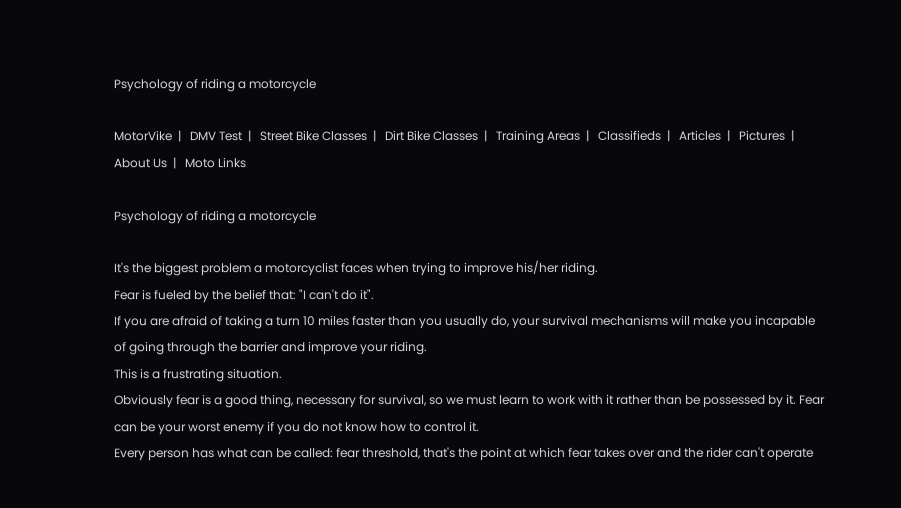Psychology of riding a motorcycle

MotorVike  |   DMV Test  |   Street Bike Classes  |   Dirt Bike Classes  |   Training Areas  |   Classifieds  |   Articles  |   Pictures  |   About Us  |   Moto Links

Psychology of riding a motorcycle

It's the biggest problem a motorcyclist faces when trying to improve his/her riding.
Fear is fueled by the belief that: "I can't do it".
If you are afraid of taking a turn 10 miles faster than you usually do, your survival mechanisms will make you incapable of going through the barrier and improve your riding.
This is a frustrating situation.
Obviously fear is a good thing, necessary for survival, so we must learn to work with it rather than be possessed by it. Fear can be your worst enemy if you do not know how to control it.
Every person has what can be called: fear threshold, that's the point at which fear takes over and the rider can't operate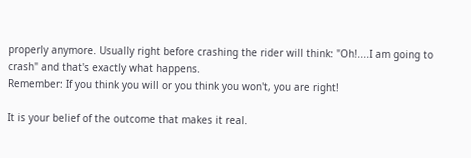properly anymore. Usually right before crashing the rider will think: "Oh!....I am going to crash" and that's exactly what happens.
Remember: If you think you will or you think you won't, you are right!

It is your belief of the outcome that makes it real.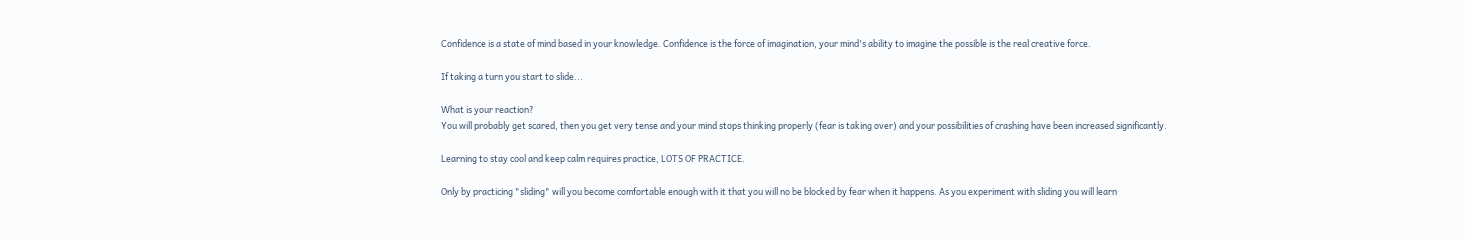Confidence is a state of mind based in your knowledge. Confidence is the force of imagination, your mind's ability to imagine the possible is the real creative force.

If taking a turn you start to slide...

What is your reaction?
You will probably get scared, then you get very tense and your mind stops thinking properly (fear is taking over) and your possibilities of crashing have been increased significantly.

Learning to stay cool and keep calm requires practice, LOTS OF PRACTICE.

Only by practicing "sliding" will you become comfortable enough with it that you will no be blocked by fear when it happens. As you experiment with sliding you will learn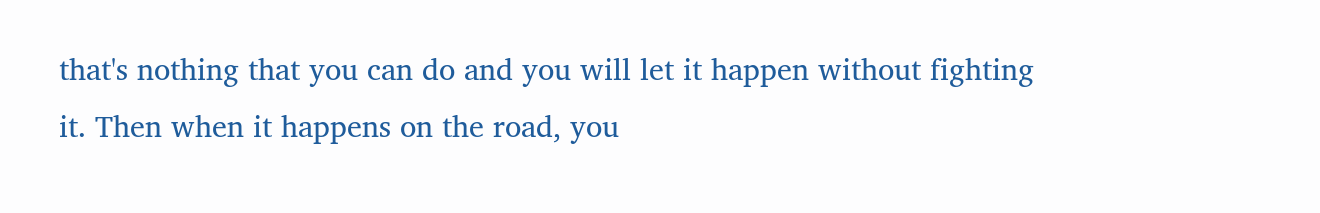that's nothing that you can do and you will let it happen without fighting it. Then when it happens on the road, you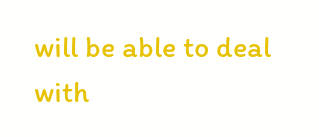will be able to deal with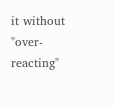it without "over-reacting"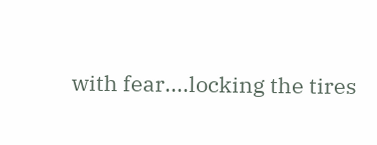with fear....locking the tires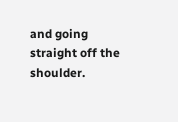and going straight off the shoulder.